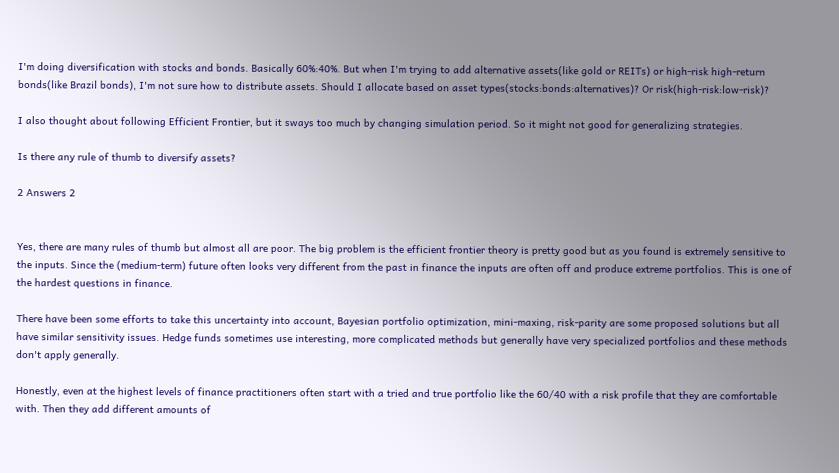I'm doing diversification with stocks and bonds. Basically 60%:40%. But when I'm trying to add alternative assets(like gold or REITs) or high-risk high-return bonds(like Brazil bonds), I'm not sure how to distribute assets. Should I allocate based on asset types(stocks:bonds:alternatives)? Or risk(high-risk:low-risk)?

I also thought about following Efficient Frontier, but it sways too much by changing simulation period. So it might not good for generalizing strategies.

Is there any rule of thumb to diversify assets?

2 Answers 2


Yes, there are many rules of thumb but almost all are poor. The big problem is the efficient frontier theory is pretty good but as you found is extremely sensitive to the inputs. Since the (medium-term) future often looks very different from the past in finance the inputs are often off and produce extreme portfolios. This is one of the hardest questions in finance.

There have been some efforts to take this uncertainty into account, Bayesian portfolio optimization, mini-maxing, risk-parity are some proposed solutions but all have similar sensitivity issues. Hedge funds sometimes use interesting, more complicated methods but generally have very specialized portfolios and these methods don't apply generally.

Honestly, even at the highest levels of finance practitioners often start with a tried and true portfolio like the 60/40 with a risk profile that they are comfortable with. Then they add different amounts of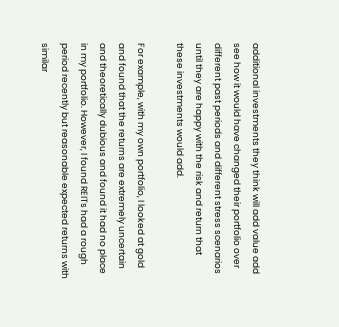additional investments they think will add value add see how it would have changed their portfolio over different past periods and different stress scenarios until they are happy with the risk and return that these investments would add.

For example, with my own portfolio, I looked at gold and found that the returns are extremely uncertain and theoretically dubious and found it had no place in my portfolio. However, I found REITs had a rough period recently but reasonable expected returns with similar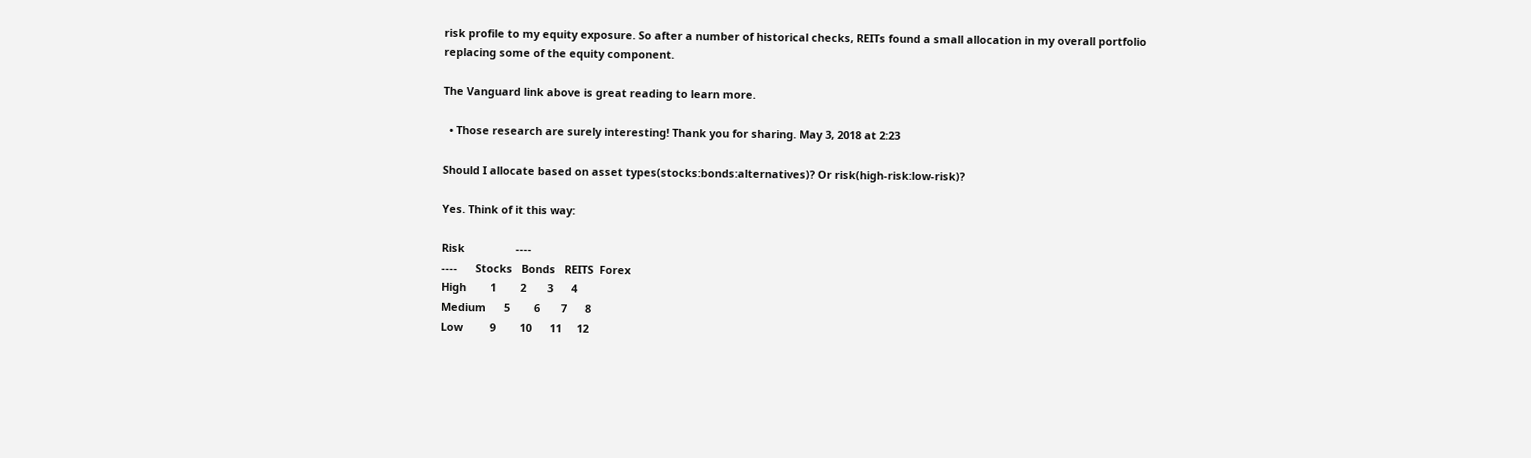risk profile to my equity exposure. So after a number of historical checks, REITs found a small allocation in my overall portfolio replacing some of the equity component.

The Vanguard link above is great reading to learn more.

  • Those research are surely interesting! Thank you for sharing. May 3, 2018 at 2:23

Should I allocate based on asset types(stocks:bonds:alternatives)? Or risk(high-risk:low-risk)?

Yes. Think of it this way:

Risk                 ----
----      Stocks   Bonds   REITS  Forex
High        1        2       3      4
Medium      5        6       7      8
Low         9        10      11     12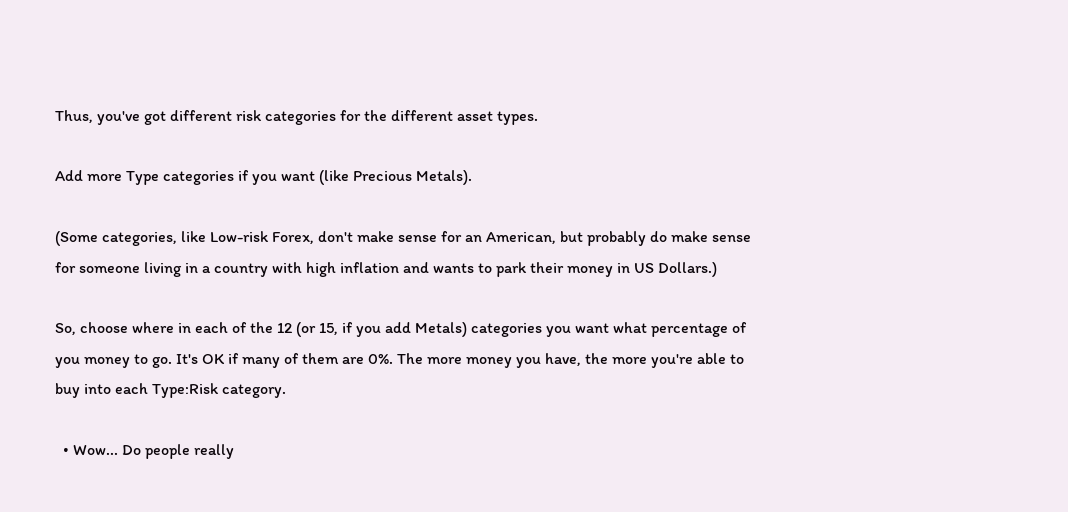Thus, you've got different risk categories for the different asset types.

Add more Type categories if you want (like Precious Metals).

(Some categories, like Low-risk Forex, don't make sense for an American, but probably do make sense for someone living in a country with high inflation and wants to park their money in US Dollars.)

So, choose where in each of the 12 (or 15, if you add Metals) categories you want what percentage of you money to go. It's OK if many of them are 0%. The more money you have, the more you're able to buy into each Type:Risk category.

  • Wow... Do people really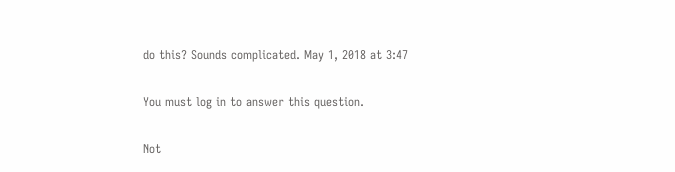do this? Sounds complicated. May 1, 2018 at 3:47

You must log in to answer this question.

Not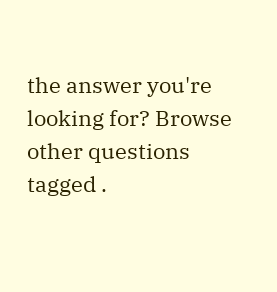the answer you're looking for? Browse other questions tagged .